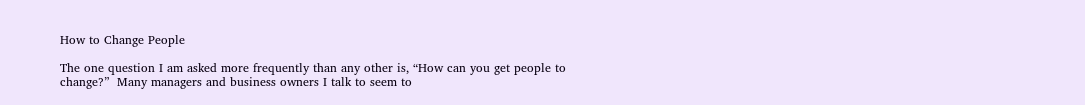How to Change People

The one question I am asked more frequently than any other is, “How can you get people to change?”  Many managers and business owners I talk to seem to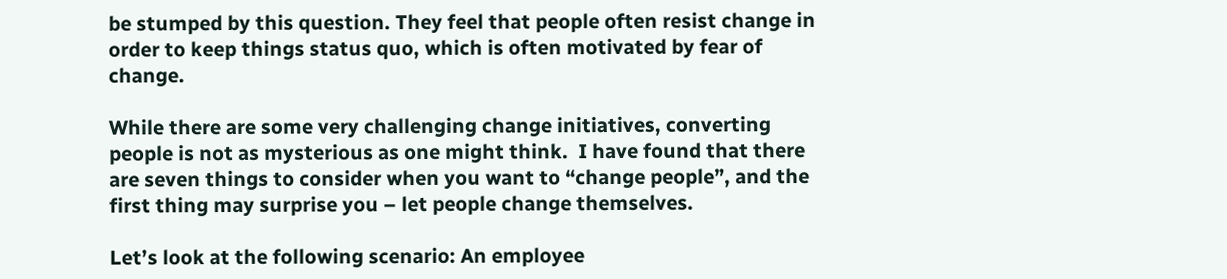be stumped by this question. They feel that people often resist change in order to keep things status quo, which is often motivated by fear of change.

While there are some very challenging change initiatives, converting people is not as mysterious as one might think.  I have found that there are seven things to consider when you want to “change people”, and the first thing may surprise you – let people change themselves.

Let’s look at the following scenario: An employee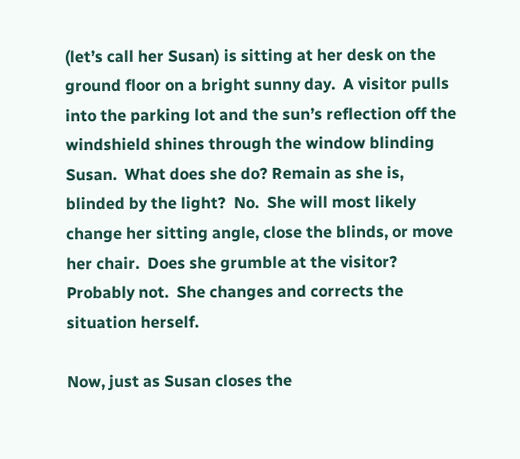(let’s call her Susan) is sitting at her desk on the ground floor on a bright sunny day.  A visitor pulls into the parking lot and the sun’s reflection off the windshield shines through the window blinding Susan.  What does she do? Remain as she is, blinded by the light?  No.  She will most likely change her sitting angle, close the blinds, or move her chair.  Does she grumble at the visitor?  Probably not.  She changes and corrects the situation herself.

Now, just as Susan closes the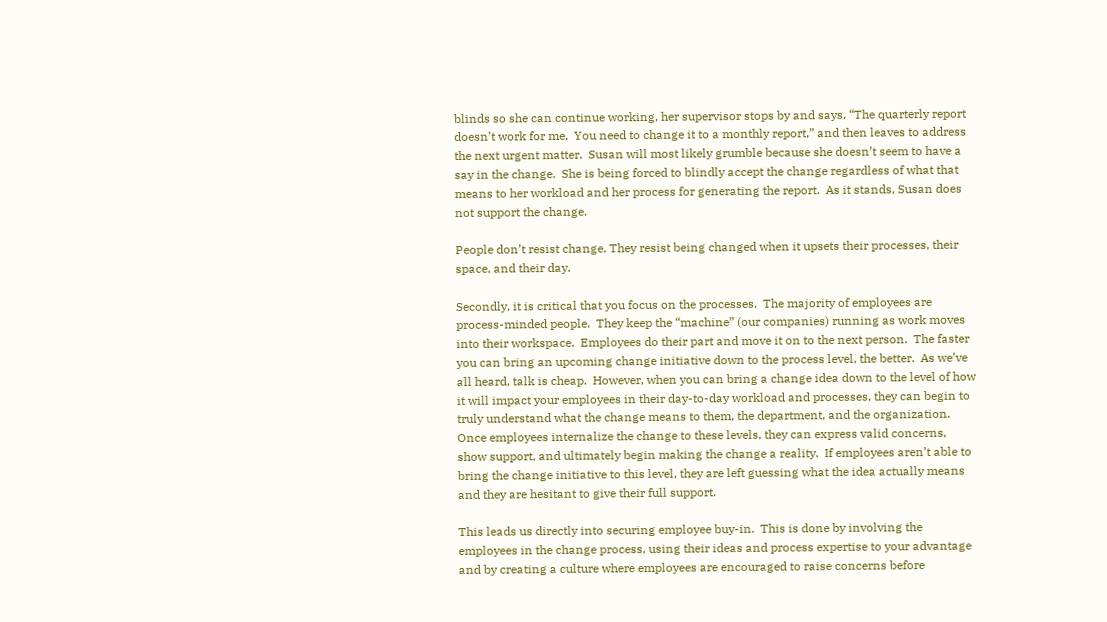blinds so she can continue working, her supervisor stops by and says, “The quarterly report doesn’t work for me.  You need to change it to a monthly report,” and then leaves to address the next urgent matter.  Susan will most likely grumble because she doesn’t seem to have a say in the change.  She is being forced to blindly accept the change regardless of what that means to her workload and her process for generating the report.  As it stands, Susan does not support the change.

People don’t resist change. They resist being changed when it upsets their processes, their space, and their day.

Secondly, it is critical that you focus on the processes.  The majority of employees are process-minded people.  They keep the “machine” (our companies) running as work moves into their workspace.  Employees do their part and move it on to the next person.  The faster you can bring an upcoming change initiative down to the process level, the better.  As we’ve all heard, talk is cheap.  However, when you can bring a change idea down to the level of how it will impact your employees in their day-to-day workload and processes, they can begin to truly understand what the change means to them, the department, and the organization.  Once employees internalize the change to these levels, they can express valid concerns, show support, and ultimately begin making the change a reality.  If employees aren’t able to bring the change initiative to this level, they are left guessing what the idea actually means and they are hesitant to give their full support.

This leads us directly into securing employee buy-in.  This is done by involving the employees in the change process, using their ideas and process expertise to your advantage and by creating a culture where employees are encouraged to raise concerns before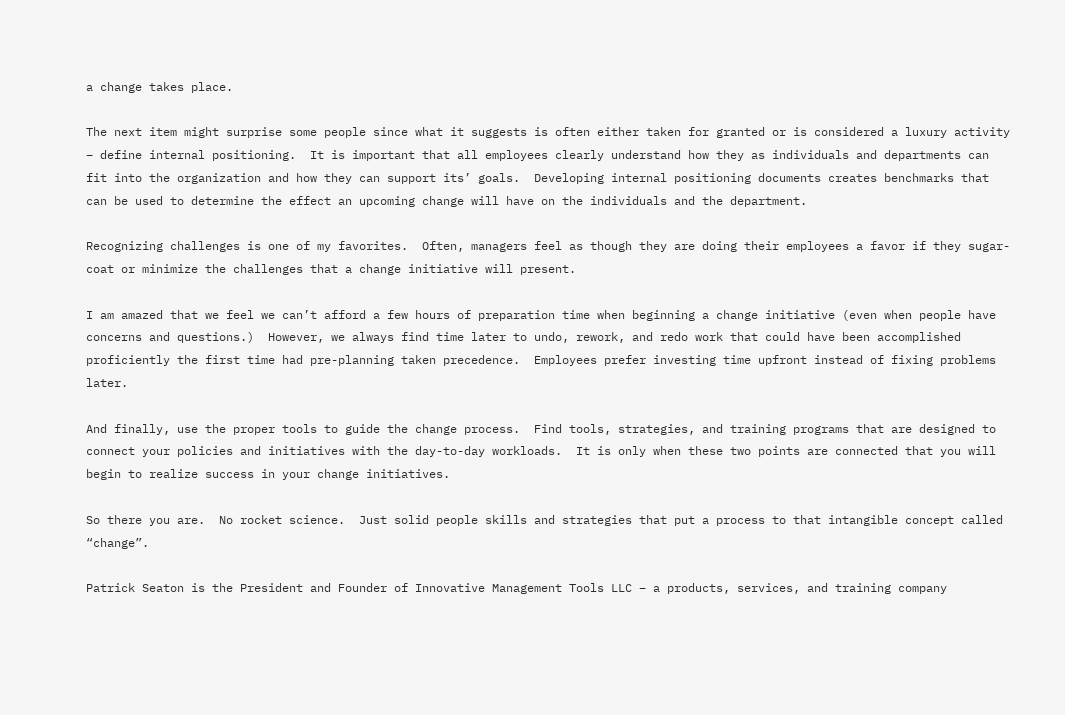a change takes place.

The next item might surprise some people since what it suggests is often either taken for granted or is considered a luxury activity – define internal positioning.  It is important that all employees clearly understand how they as individuals and departments can fit into the organization and how they can support its’ goals.  Developing internal positioning documents creates benchmarks that can be used to determine the effect an upcoming change will have on the individuals and the department.

Recognizing challenges is one of my favorites.  Often, managers feel as though they are doing their employees a favor if they sugar-coat or minimize the challenges that a change initiative will present.

I am amazed that we feel we can’t afford a few hours of preparation time when beginning a change initiative (even when people have concerns and questions.)  However, we always find time later to undo, rework, and redo work that could have been accomplished proficiently the first time had pre-planning taken precedence.  Employees prefer investing time upfront instead of fixing problems later.

And finally, use the proper tools to guide the change process.  Find tools, strategies, and training programs that are designed to connect your policies and initiatives with the day-to-day workloads.  It is only when these two points are connected that you will begin to realize success in your change initiatives.

So there you are.  No rocket science.  Just solid people skills and strategies that put a process to that intangible concept called “change”.

Patrick Seaton is the President and Founder of Innovative Management Tools LLC – a products, services, and training company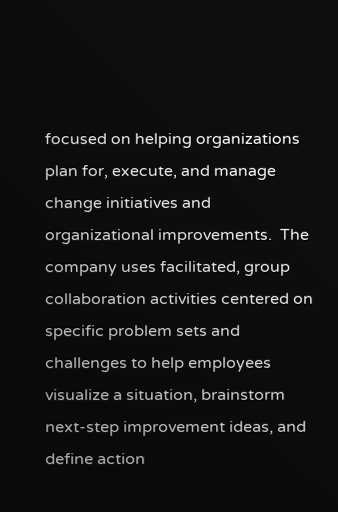focused on helping organizations plan for, execute, and manage change initiatives and organizational improvements.  The company uses facilitated, group collaboration activities centered on specific problem sets and challenges to help employees visualize a situation, brainstorm next-step improvement ideas, and define action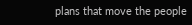plans that move the people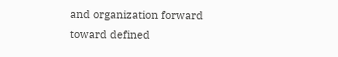and organization forward toward defined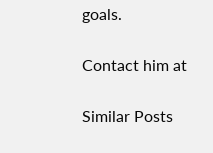goals.

Contact him at

Similar Posts